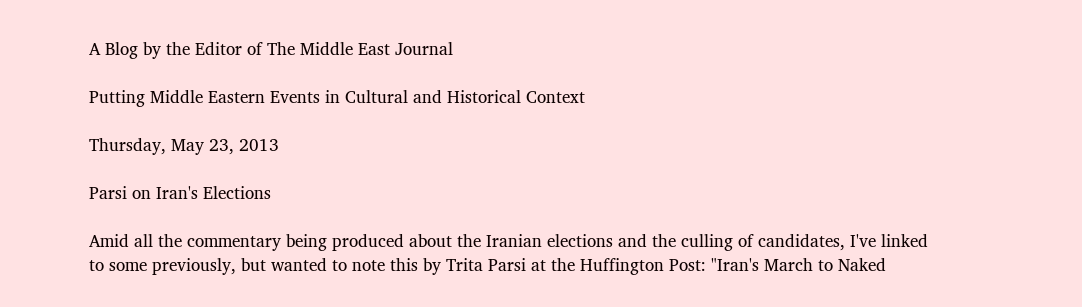A Blog by the Editor of The Middle East Journal

Putting Middle Eastern Events in Cultural and Historical Context

Thursday, May 23, 2013

Parsi on Iran's Elections

Amid all the commentary being produced about the Iranian elections and the culling of candidates, I've linked to some previously, but wanted to note this by Trita Parsi at the Huffington Post: "Iran's March to Naked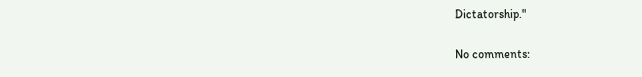Dictatorship."

No comments: